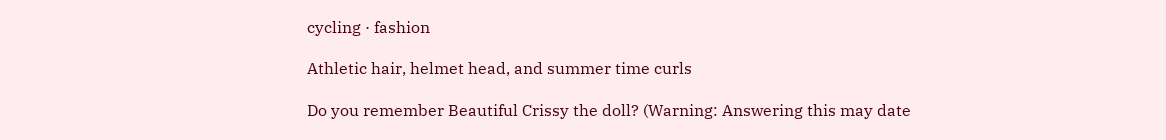cycling · fashion

Athletic hair, helmet head, and summer time curls

Do you remember Beautiful Crissy the doll? (Warning: Answering this may date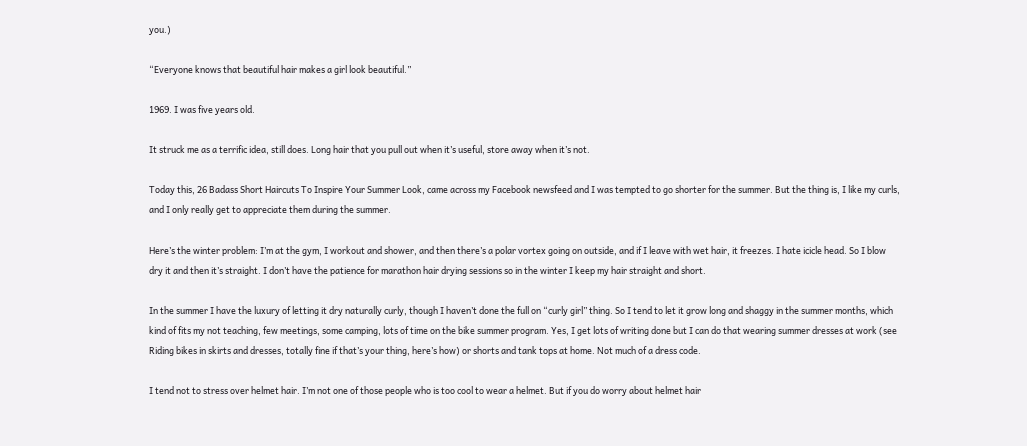you.)

“Everyone knows that beautiful hair makes a girl look beautiful.”

1969. I was five years old.

It struck me as a terrific idea, still does. Long hair that you pull out when it’s useful, store away when it’s not.

Today this, 26 Badass Short Haircuts To Inspire Your Summer Look, came across my Facebook newsfeed and I was tempted to go shorter for the summer. But the thing is, I like my curls, and I only really get to appreciate them during the summer.

Here’s the winter problem: I’m at the gym, I workout and shower, and then there’s a polar vortex going on outside, and if I leave with wet hair, it freezes. I hate icicle head. So I blow dry it and then it’s straight. I don’t have the patience for marathon hair drying sessions so in the winter I keep my hair straight and short.

In the summer I have the luxury of letting it dry naturally curly, though I haven’t done the full on “curly girl” thing. So I tend to let it grow long and shaggy in the summer months, which kind of fits my not teaching, few meetings, some camping, lots of time on the bike summer program. Yes, I get lots of writing done but I can do that wearing summer dresses at work (see Riding bikes in skirts and dresses, totally fine if that’s your thing, here’s how) or shorts and tank tops at home. Not much of a dress code.

I tend not to stress over helmet hair. I’m not one of those people who is too cool to wear a helmet. But if you do worry about helmet hair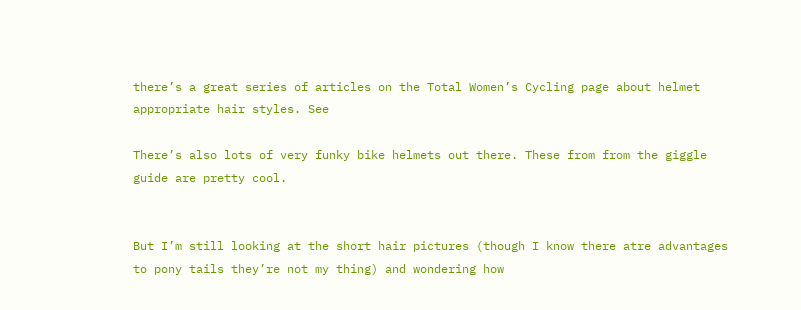there’s a great series of articles on the Total Women’s Cycling page about helmet appropriate hair styles. See

There’s also lots of very funky bike helmets out there. These from from the giggle guide are pretty cool.


But I’m still looking at the short hair pictures (though I know there atre advantages to pony tails they’re not my thing) and wondering how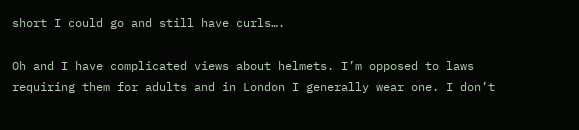short I could go and still have curls….

Oh and I have complicated views about helmets. I’m opposed to laws requiring them for adults and in London I generally wear one. I don’t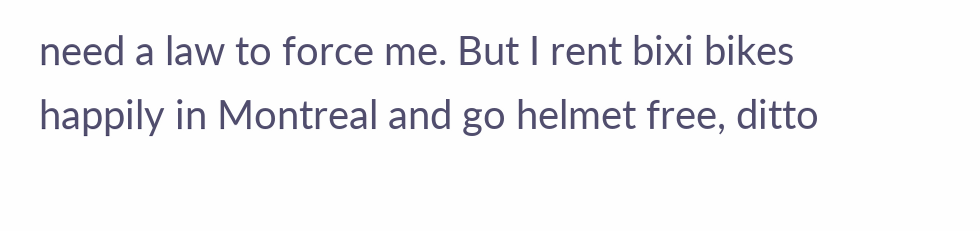need a law to force me. But I rent bixi bikes happily in Montreal and go helmet free, ditto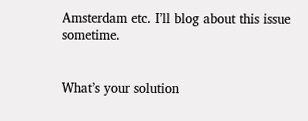Amsterdam etc. I’ll blog about this issue sometime.


What’s your solution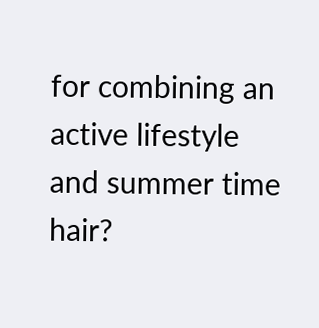for combining an active lifestyle and summer time hair?